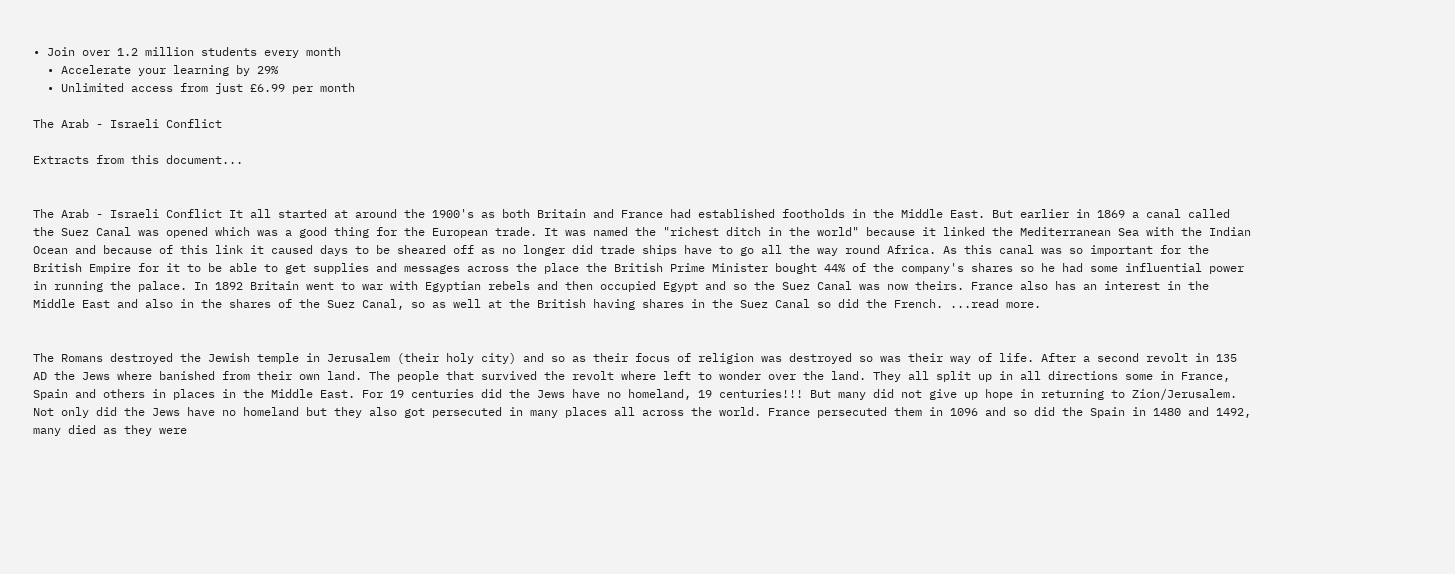• Join over 1.2 million students every month
  • Accelerate your learning by 29%
  • Unlimited access from just £6.99 per month

The Arab - Israeli Conflict

Extracts from this document...


The Arab - Israeli Conflict It all started at around the 1900's as both Britain and France had established footholds in the Middle East. But earlier in 1869 a canal called the Suez Canal was opened which was a good thing for the European trade. It was named the "richest ditch in the world" because it linked the Mediterranean Sea with the Indian Ocean and because of this link it caused days to be sheared off as no longer did trade ships have to go all the way round Africa. As this canal was so important for the British Empire for it to be able to get supplies and messages across the place the British Prime Minister bought 44% of the company's shares so he had some influential power in running the palace. In 1892 Britain went to war with Egyptian rebels and then occupied Egypt and so the Suez Canal was now theirs. France also has an interest in the Middle East and also in the shares of the Suez Canal, so as well at the British having shares in the Suez Canal so did the French. ...read more.


The Romans destroyed the Jewish temple in Jerusalem (their holy city) and so as their focus of religion was destroyed so was their way of life. After a second revolt in 135 AD the Jews where banished from their own land. The people that survived the revolt where left to wonder over the land. They all split up in all directions some in France, Spain and others in places in the Middle East. For 19 centuries did the Jews have no homeland, 19 centuries!!! But many did not give up hope in returning to Zion/Jerusalem. Not only did the Jews have no homeland but they also got persecuted in many places all across the world. France persecuted them in 1096 and so did the Spain in 1480 and 1492, many died as they were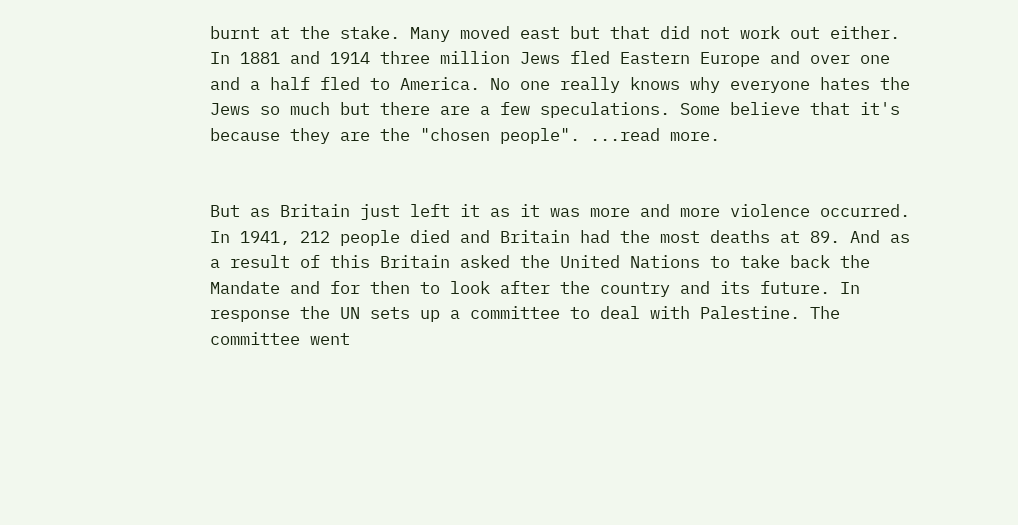burnt at the stake. Many moved east but that did not work out either. In 1881 and 1914 three million Jews fled Eastern Europe and over one and a half fled to America. No one really knows why everyone hates the Jews so much but there are a few speculations. Some believe that it's because they are the "chosen people". ...read more.


But as Britain just left it as it was more and more violence occurred. In 1941, 212 people died and Britain had the most deaths at 89. And as a result of this Britain asked the United Nations to take back the Mandate and for then to look after the country and its future. In response the UN sets up a committee to deal with Palestine. The committee went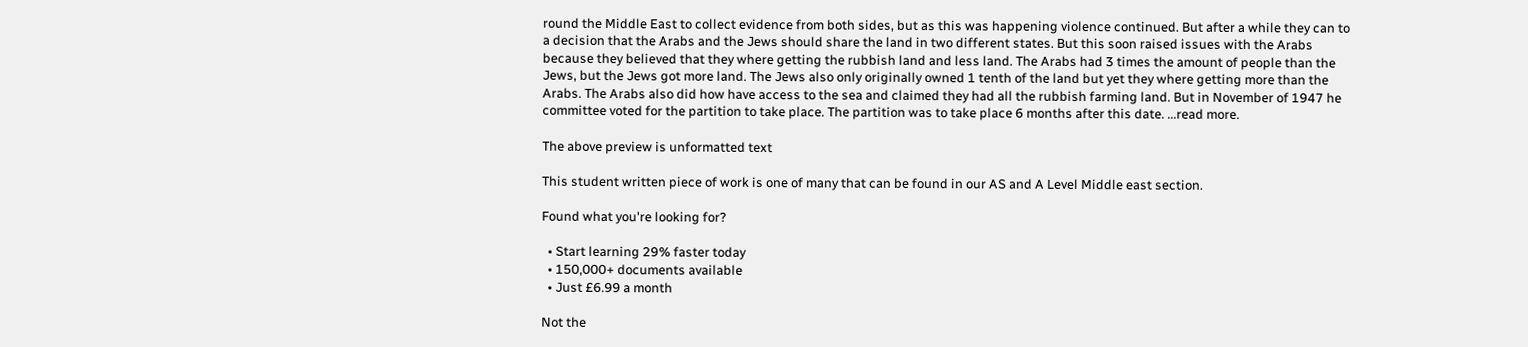round the Middle East to collect evidence from both sides, but as this was happening violence continued. But after a while they can to a decision that the Arabs and the Jews should share the land in two different states. But this soon raised issues with the Arabs because they believed that they where getting the rubbish land and less land. The Arabs had 3 times the amount of people than the Jews, but the Jews got more land. The Jews also only originally owned 1 tenth of the land but yet they where getting more than the Arabs. The Arabs also did how have access to the sea and claimed they had all the rubbish farming land. But in November of 1947 he committee voted for the partition to take place. The partition was to take place 6 months after this date. ...read more.

The above preview is unformatted text

This student written piece of work is one of many that can be found in our AS and A Level Middle east section.

Found what you're looking for?

  • Start learning 29% faster today
  • 150,000+ documents available
  • Just £6.99 a month

Not the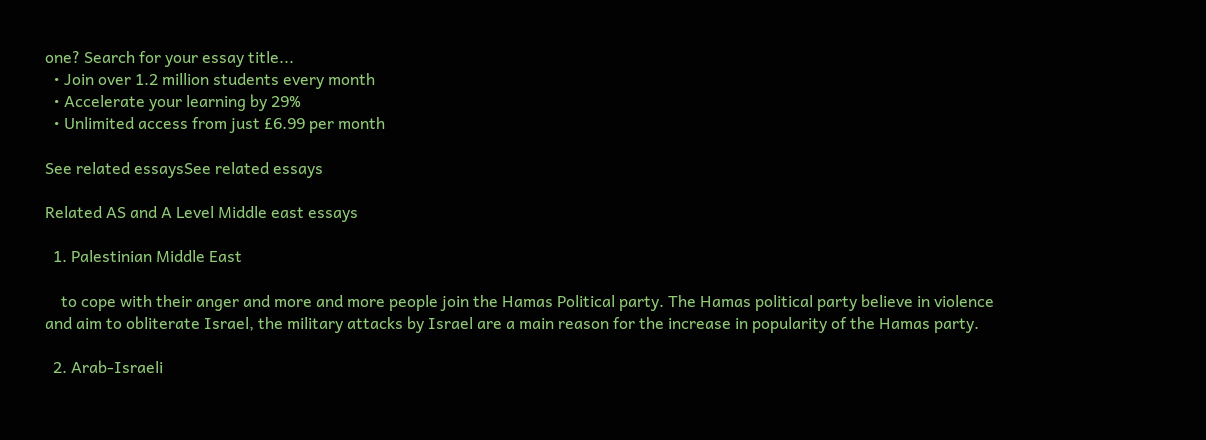one? Search for your essay title...
  • Join over 1.2 million students every month
  • Accelerate your learning by 29%
  • Unlimited access from just £6.99 per month

See related essaysSee related essays

Related AS and A Level Middle east essays

  1. Palestinian Middle East

    to cope with their anger and more and more people join the Hamas Political party. The Hamas political party believe in violence and aim to obliterate Israel, the military attacks by Israel are a main reason for the increase in popularity of the Hamas party.

  2. Arab-Israeli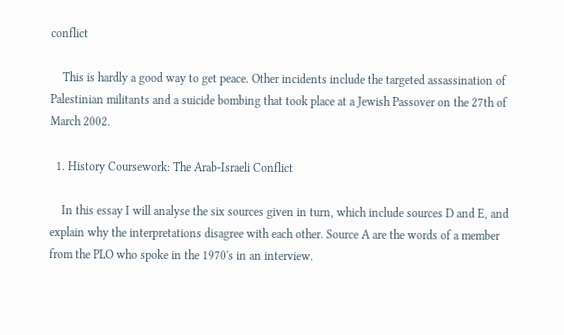conflict

    This is hardly a good way to get peace. Other incidents include the targeted assassination of Palestinian militants and a suicide bombing that took place at a Jewish Passover on the 27th of March 2002.

  1. History Coursework: The Arab-Israeli Conflict

    In this essay I will analyse the six sources given in turn, which include sources D and E, and explain why the interpretations disagree with each other. Source A are the words of a member from the PLO who spoke in the 1970's in an interview.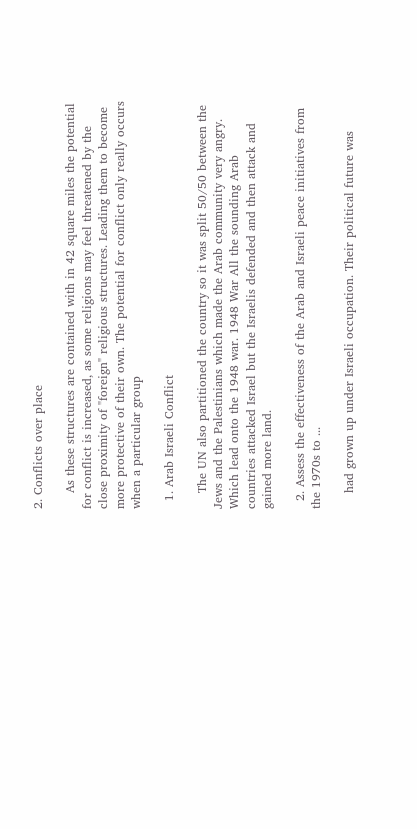2. Conflicts over place

    As these structures are contained with in 42 square miles the potential for conflict is increased, as some religions may feel threatened by the close proximity of "foreign" religious structures. Leading them to become more protective of their own. The potential for conflict only really occurs when a particular group

  1. Arab Israeli Conflict

    The UN also partitioned the country so it was split 50/50 between the Jews and the Palestinians which made the Arab community very angry. Which lead onto the 1948 war. 1948 War All the sounding Arab countries attacked Israel but the Israelis defended and then attack and gained more land.

  2. Assess the effectiveness of the Arab and Israeli peace initiatives from the 1970s to ...

    had grown up under Israeli occupation. Their political future was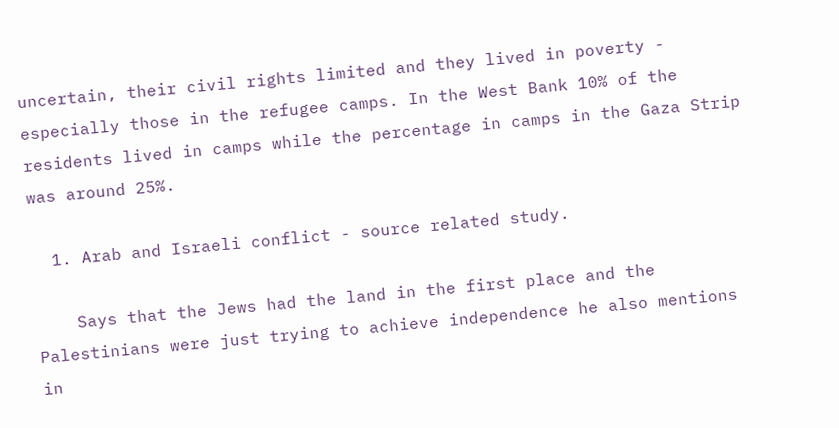uncertain, their civil rights limited and they lived in poverty - especially those in the refugee camps. In the West Bank 10% of the residents lived in camps while the percentage in camps in the Gaza Strip was around 25%.

  1. Arab and Israeli conflict - source related study.

    Says that the Jews had the land in the first place and the Palestinians were just trying to achieve independence he also mentions in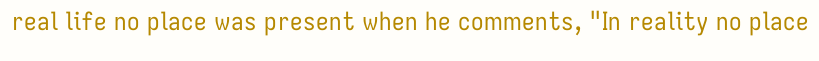real life no place was present when he comments, "In reality no place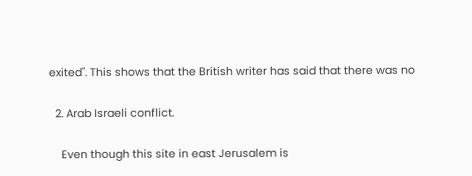exited". This shows that the British writer has said that there was no

  2. Arab Israeli conflict.

    Even though this site in east Jerusalem is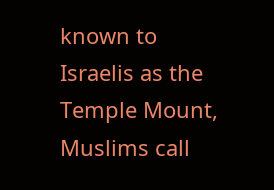known to Israelis as the Temple Mount, Muslims call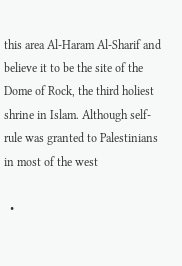this area Al-Haram Al-Sharif and believe it to be the site of the Dome of Rock, the third holiest shrine in Islam. Although self-rule was granted to Palestinians in most of the west

  •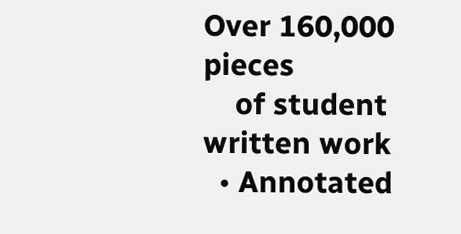Over 160,000 pieces
    of student written work
  • Annotated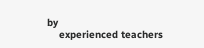by
    experienced teachers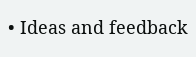• Ideas and feedback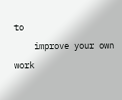to
    improve your own work